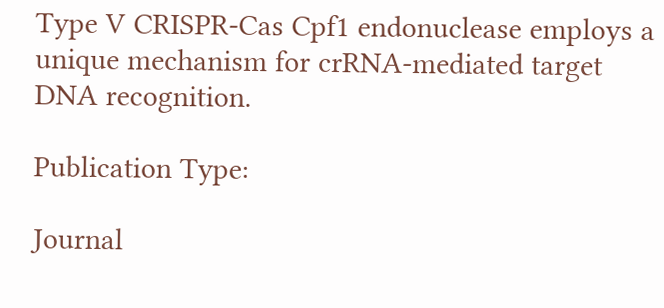Type V CRISPR-Cas Cpf1 endonuclease employs a unique mechanism for crRNA-mediated target DNA recognition.

Publication Type:

Journal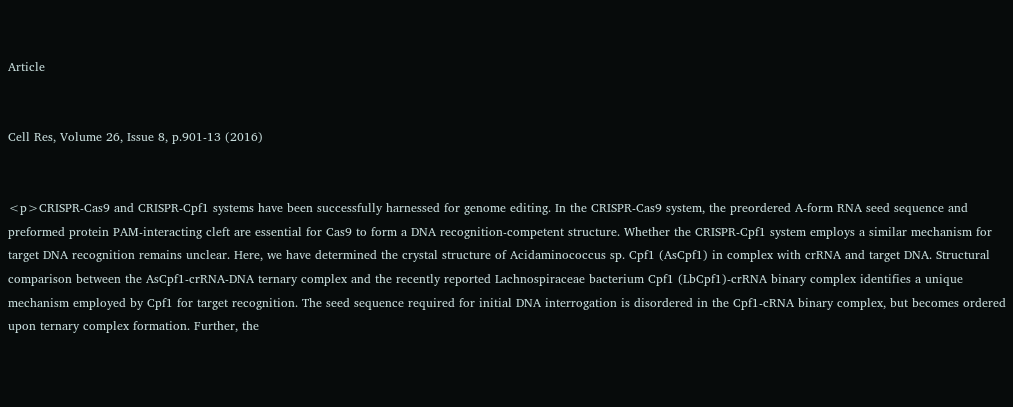Article


Cell Res, Volume 26, Issue 8, p.901-13 (2016)


<p>CRISPR-Cas9 and CRISPR-Cpf1 systems have been successfully harnessed for genome editing. In the CRISPR-Cas9 system, the preordered A-form RNA seed sequence and preformed protein PAM-interacting cleft are essential for Cas9 to form a DNA recognition-competent structure. Whether the CRISPR-Cpf1 system employs a similar mechanism for target DNA recognition remains unclear. Here, we have determined the crystal structure of Acidaminococcus sp. Cpf1 (AsCpf1) in complex with crRNA and target DNA. Structural comparison between the AsCpf1-crRNA-DNA ternary complex and the recently reported Lachnospiraceae bacterium Cpf1 (LbCpf1)-crRNA binary complex identifies a unique mechanism employed by Cpf1 for target recognition. The seed sequence required for initial DNA interrogation is disordered in the Cpf1-cRNA binary complex, but becomes ordered upon ternary complex formation. Further, the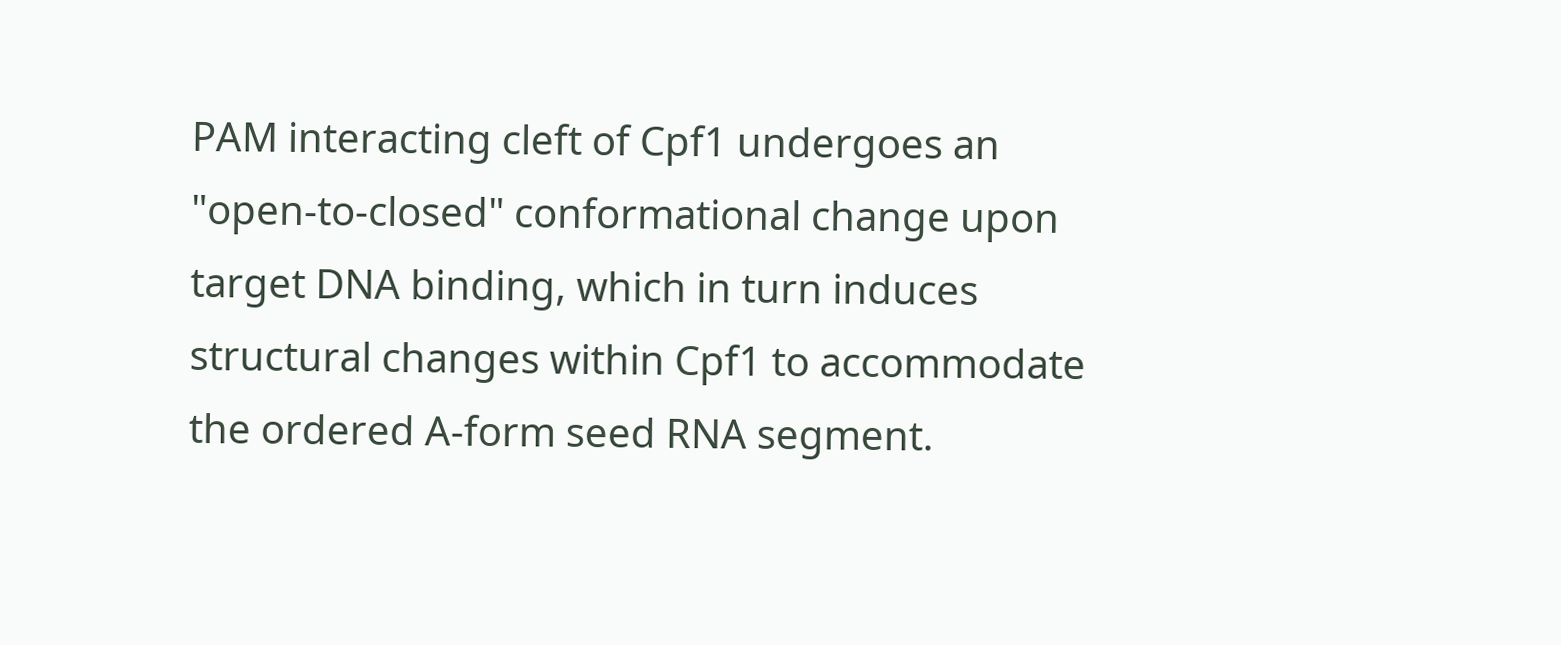PAM interacting cleft of Cpf1 undergoes an "open-to-closed" conformational change upon target DNA binding, which in turn induces structural changes within Cpf1 to accommodate the ordered A-form seed RNA segment.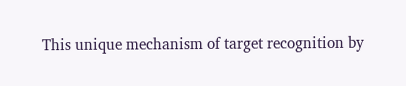This unique mechanism of target recognition by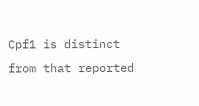Cpf1 is distinct from that reported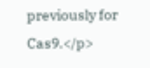previously for Cas9.</p>